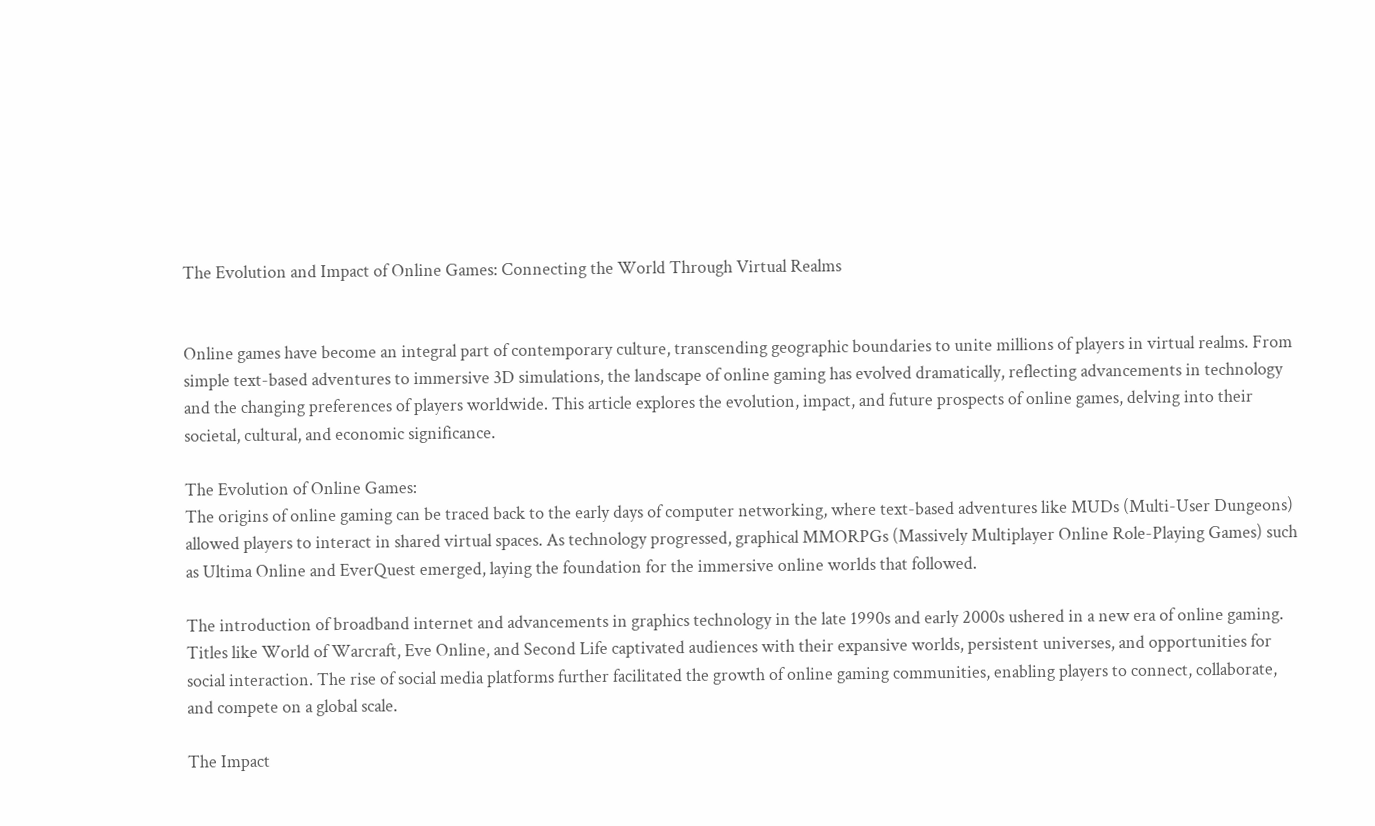The Evolution and Impact of Online Games: Connecting the World Through Virtual Realms


Online games have become an integral part of contemporary culture, transcending geographic boundaries to unite millions of players in virtual realms. From simple text-based adventures to immersive 3D simulations, the landscape of online gaming has evolved dramatically, reflecting advancements in technology and the changing preferences of players worldwide. This article explores the evolution, impact, and future prospects of online games, delving into their societal, cultural, and economic significance.

The Evolution of Online Games:
The origins of online gaming can be traced back to the early days of computer networking, where text-based adventures like MUDs (Multi-User Dungeons) allowed players to interact in shared virtual spaces. As technology progressed, graphical MMORPGs (Massively Multiplayer Online Role-Playing Games) such as Ultima Online and EverQuest emerged, laying the foundation for the immersive online worlds that followed.

The introduction of broadband internet and advancements in graphics technology in the late 1990s and early 2000s ushered in a new era of online gaming. Titles like World of Warcraft, Eve Online, and Second Life captivated audiences with their expansive worlds, persistent universes, and opportunities for social interaction. The rise of social media platforms further facilitated the growth of online gaming communities, enabling players to connect, collaborate, and compete on a global scale.

The Impact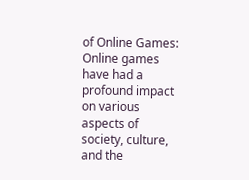of Online Games:
Online games have had a profound impact on various aspects of society, culture, and the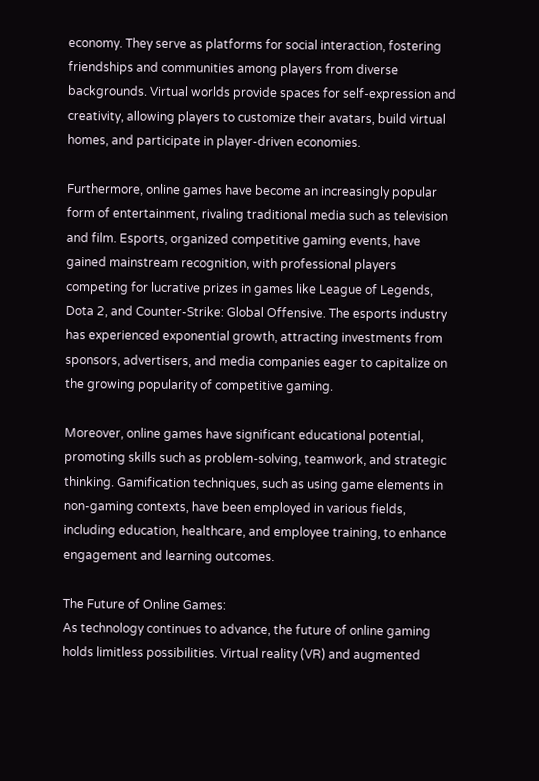economy. They serve as platforms for social interaction, fostering friendships and communities among players from diverse backgrounds. Virtual worlds provide spaces for self-expression and creativity, allowing players to customize their avatars, build virtual homes, and participate in player-driven economies.

Furthermore, online games have become an increasingly popular form of entertainment, rivaling traditional media such as television and film. Esports, organized competitive gaming events, have gained mainstream recognition, with professional players competing for lucrative prizes in games like League of Legends, Dota 2, and Counter-Strike: Global Offensive. The esports industry has experienced exponential growth, attracting investments from sponsors, advertisers, and media companies eager to capitalize on the growing popularity of competitive gaming.

Moreover, online games have significant educational potential, promoting skills such as problem-solving, teamwork, and strategic thinking. Gamification techniques, such as using game elements in non-gaming contexts, have been employed in various fields, including education, healthcare, and employee training, to enhance engagement and learning outcomes.

The Future of Online Games:
As technology continues to advance, the future of online gaming holds limitless possibilities. Virtual reality (VR) and augmented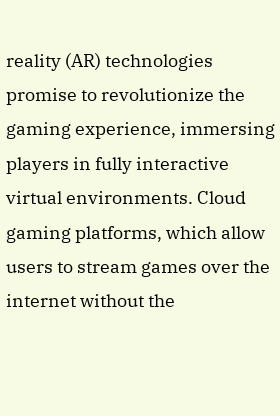reality (AR) technologies promise to revolutionize the gaming experience, immersing players in fully interactive virtual environments. Cloud gaming platforms, which allow users to stream games over the internet without the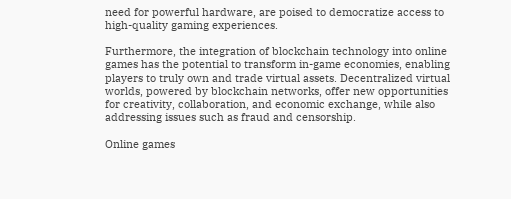need for powerful hardware, are poised to democratize access to high-quality gaming experiences.

Furthermore, the integration of blockchain technology into online games has the potential to transform in-game economies, enabling players to truly own and trade virtual assets. Decentralized virtual worlds, powered by blockchain networks, offer new opportunities for creativity, collaboration, and economic exchange, while also addressing issues such as fraud and censorship.

Online games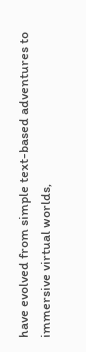have evolved from simple text-based adventures to immersive virtual worlds,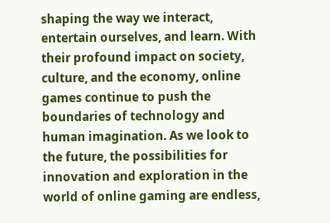shaping the way we interact, entertain ourselves, and learn. With their profound impact on society, culture, and the economy, online games continue to push the boundaries of technology and human imagination. As we look to the future, the possibilities for innovation and exploration in the world of online gaming are endless,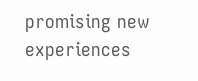promising new experiences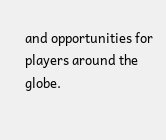and opportunities for players around the globe.